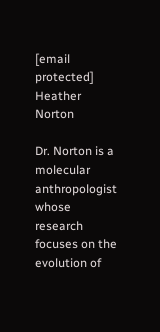[email protected]
Heather Norton

Dr. Norton is a molecular anthropologist whose research focuses on the evolution of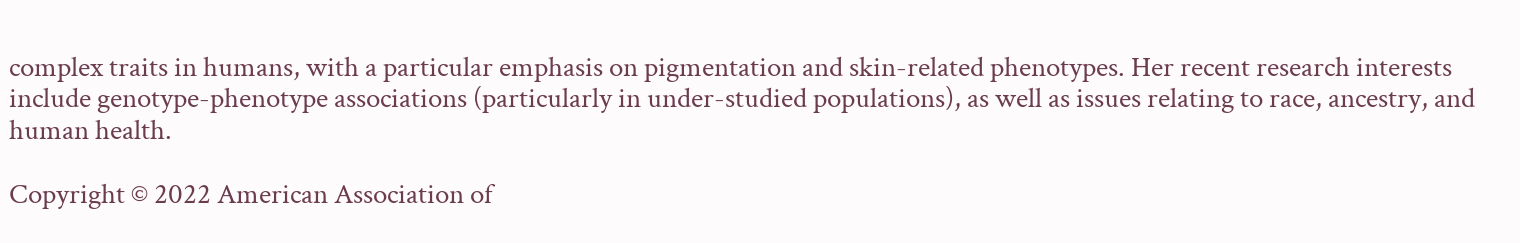complex traits in humans, with a particular emphasis on pigmentation and skin-related phenotypes. Her recent research interests include genotype-phenotype associations (particularly in under-studied populations), as well as issues relating to race, ancestry, and human health.

Copyright © 2022 American Association of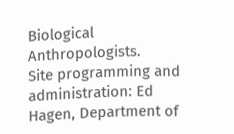Biological Anthropologists.
Site programming and administration: Ed Hagen, Department of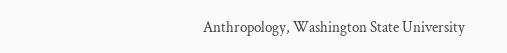Anthropology, Washington State University